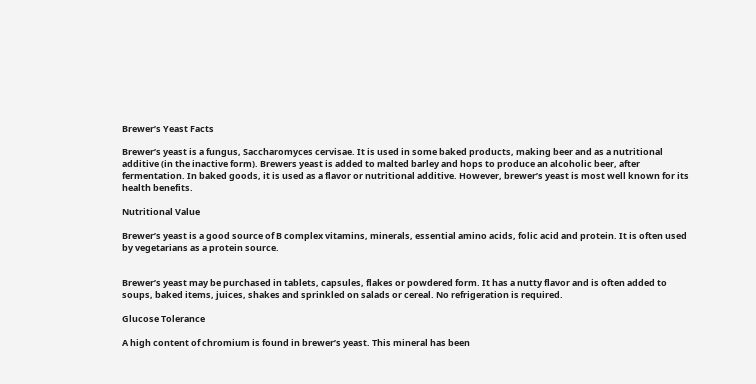Brewer’s Yeast Facts

Brewer’s yeast is a fungus, Saccharomyces cervisae. It is used in some baked products, making beer and as a nutritional additive (in the inactive form). Brewers yeast is added to malted barley and hops to produce an alcoholic beer, after fermentation. In baked goods, it is used as a flavor or nutritional additive. However, brewer’s yeast is most well known for its health benefits.

Nutritional Value

Brewer’s yeast is a good source of B complex vitamins, minerals, essential amino acids, folic acid and protein. It is often used by vegetarians as a protein source.


Brewer’s yeast may be purchased in tablets, capsules, flakes or powdered form. It has a nutty flavor and is often added to soups, baked items, juices, shakes and sprinkled on salads or cereal. No refrigeration is required.

Glucose Tolerance

A high content of chromium is found in brewer’s yeast. This mineral has been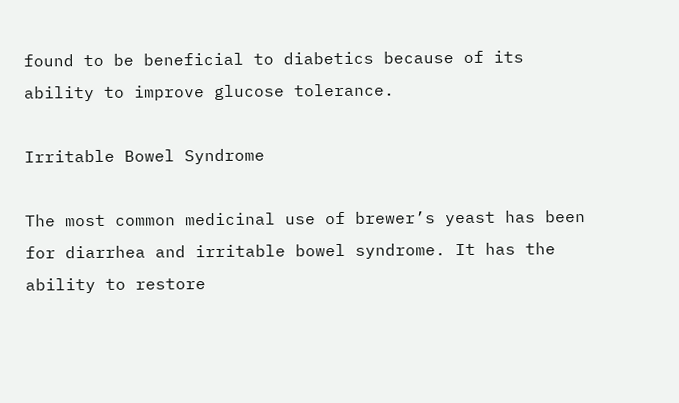found to be beneficial to diabetics because of its ability to improve glucose tolerance.

Irritable Bowel Syndrome

The most common medicinal use of brewer’s yeast has been for diarrhea and irritable bowel syndrome. It has the ability to restore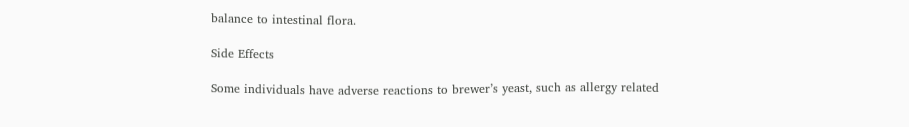balance to intestinal flora.

Side Effects

Some individuals have adverse reactions to brewer’s yeast, such as allergy related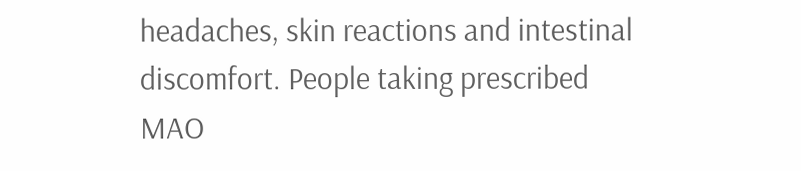headaches, skin reactions and intestinal discomfort. People taking prescribed MAO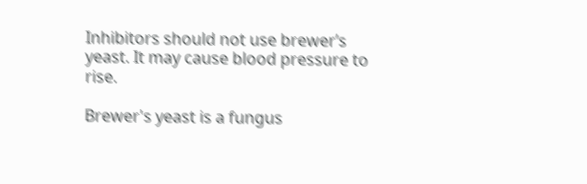Inhibitors should not use brewer’s yeast. It may cause blood pressure to rise.

Brewer's yeast is a fungus